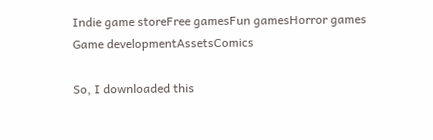Indie game storeFree gamesFun gamesHorror games
Game developmentAssetsComics

So, I downloaded this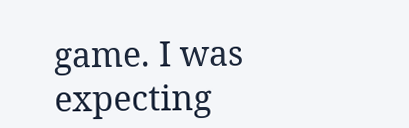game. I was expecting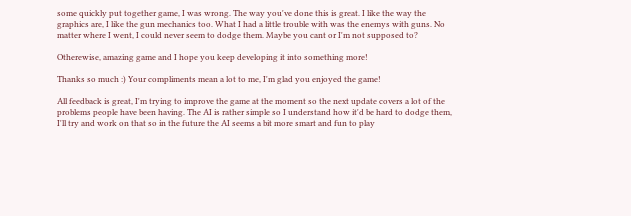some quickly put together game, I was wrong. The way you've done this is great. I like the way the graphics are, I like the gun mechanics too. What I had a little trouble with was the enemys with guns. No matter where I went, I could never seem to dodge them. Maybe you cant or I'm not supposed to?

Otherewise, amazing game and I hope you keep developing it into something more!

Thanks so much :) Your compliments mean a lot to me, I'm glad you enjoyed the game!

All feedback is great, I'm trying to improve the game at the moment so the next update covers a lot of the problems people have been having. The AI is rather simple so I understand how it'd be hard to dodge them, I'll try and work on that so in the future the AI seems a bit more smart and fun to play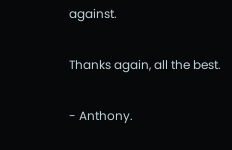against.

Thanks again, all the best.

- Anthony.